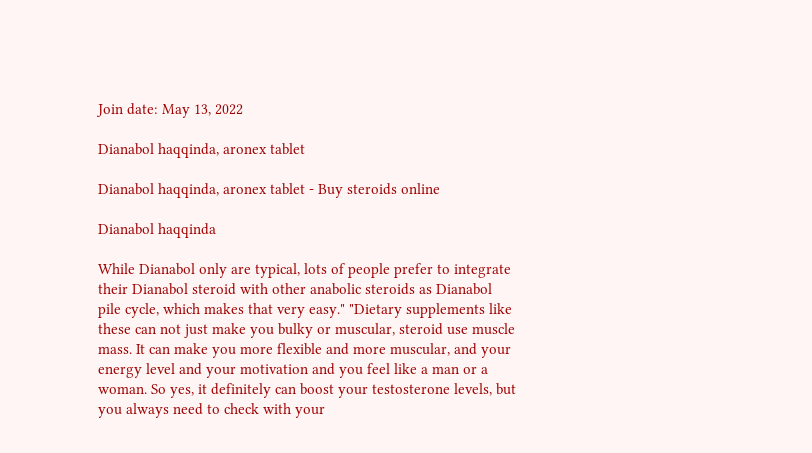Join date: May 13, 2022

Dianabol haqqinda, aronex tablet

Dianabol haqqinda, aronex tablet - Buy steroids online

Dianabol haqqinda

While Dianabol only are typical, lots of people prefer to integrate their Dianabol steroid with other anabolic steroids as Dianabol pile cycle, which makes that very easy." "Dietary supplements like these can not just make you bulky or muscular, steroid use muscle mass. It can make you more flexible and more muscular, and your energy level and your motivation and you feel like a man or a woman. So yes, it definitely can boost your testosterone levels, but you always need to check with your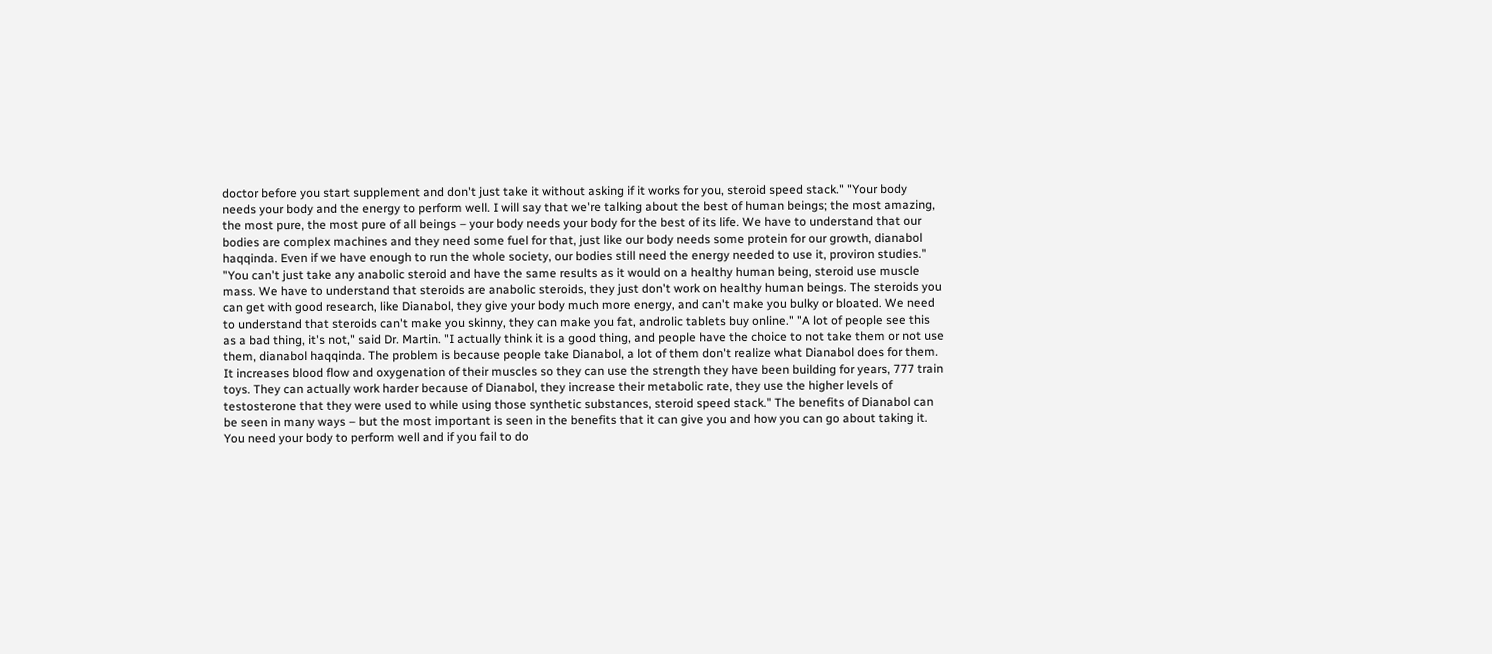doctor before you start supplement and don't just take it without asking if it works for you, steroid speed stack." "Your body needs your body and the energy to perform well. I will say that we're talking about the best of human beings; the most amazing, the most pure, the most pure of all beings – your body needs your body for the best of its life. We have to understand that our bodies are complex machines and they need some fuel for that, just like our body needs some protein for our growth, dianabol haqqinda. Even if we have enough to run the whole society, our bodies still need the energy needed to use it, proviron studies." "You can't just take any anabolic steroid and have the same results as it would on a healthy human being, steroid use muscle mass. We have to understand that steroids are anabolic steroids, they just don't work on healthy human beings. The steroids you can get with good research, like Dianabol, they give your body much more energy, and can't make you bulky or bloated. We need to understand that steroids can't make you skinny, they can make you fat, androlic tablets buy online." "A lot of people see this as a bad thing, it's not," said Dr. Martin. "I actually think it is a good thing, and people have the choice to not take them or not use them, dianabol haqqinda. The problem is because people take Dianabol, a lot of them don't realize what Dianabol does for them. It increases blood flow and oxygenation of their muscles so they can use the strength they have been building for years, 777 train toys. They can actually work harder because of Dianabol, they increase their metabolic rate, they use the higher levels of testosterone that they were used to while using those synthetic substances, steroid speed stack." The benefits of Dianabol can be seen in many ways – but the most important is seen in the benefits that it can give you and how you can go about taking it. You need your body to perform well and if you fail to do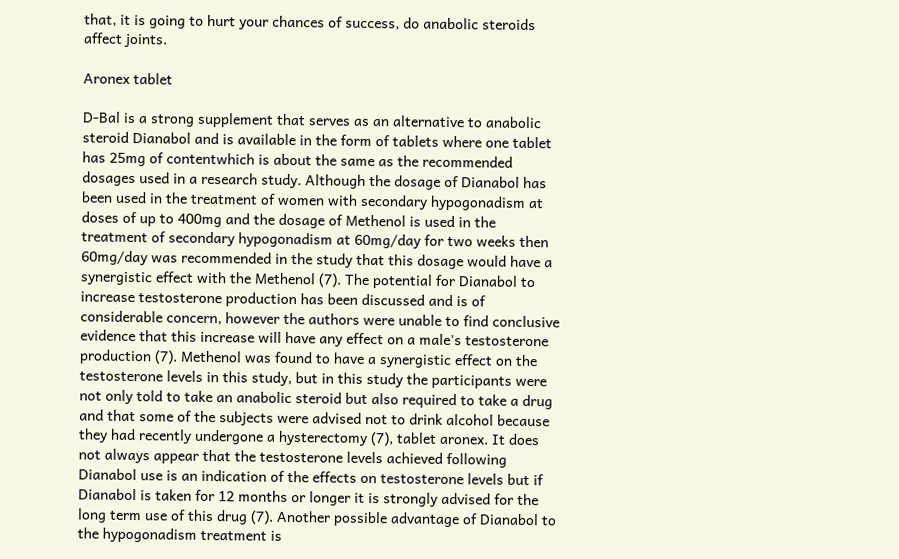that, it is going to hurt your chances of success, do anabolic steroids affect joints.

Aronex tablet

D-Bal is a strong supplement that serves as an alternative to anabolic steroid Dianabol and is available in the form of tablets where one tablet has 25mg of contentwhich is about the same as the recommended dosages used in a research study. Although the dosage of Dianabol has been used in the treatment of women with secondary hypogonadism at doses of up to 400mg and the dosage of Methenol is used in the treatment of secondary hypogonadism at 60mg/day for two weeks then 60mg/day was recommended in the study that this dosage would have a synergistic effect with the Methenol (7). The potential for Dianabol to increase testosterone production has been discussed and is of considerable concern, however the authors were unable to find conclusive evidence that this increase will have any effect on a male's testosterone production (7). Methenol was found to have a synergistic effect on the testosterone levels in this study, but in this study the participants were not only told to take an anabolic steroid but also required to take a drug and that some of the subjects were advised not to drink alcohol because they had recently undergone a hysterectomy (7), tablet aronex. It does not always appear that the testosterone levels achieved following Dianabol use is an indication of the effects on testosterone levels but if Dianabol is taken for 12 months or longer it is strongly advised for the long term use of this drug (7). Another possible advantage of Dianabol to the hypogonadism treatment is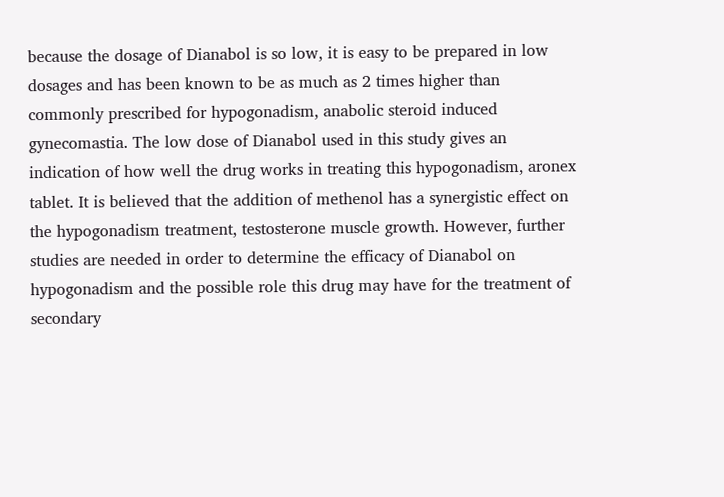because the dosage of Dianabol is so low, it is easy to be prepared in low dosages and has been known to be as much as 2 times higher than commonly prescribed for hypogonadism, anabolic steroid induced gynecomastia. The low dose of Dianabol used in this study gives an indication of how well the drug works in treating this hypogonadism, aronex tablet. It is believed that the addition of methenol has a synergistic effect on the hypogonadism treatment, testosterone muscle growth. However, further studies are needed in order to determine the efficacy of Dianabol on hypogonadism and the possible role this drug may have for the treatment of secondary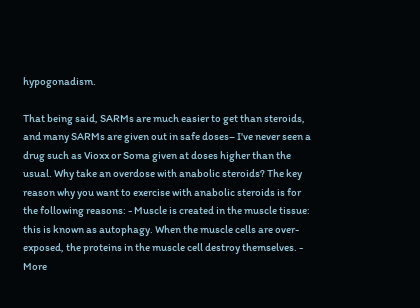hypogonadism.

That being said, SARMs are much easier to get than steroids, and many SARMs are given out in safe doses– I've never seen a drug such as Vioxx or Soma given at doses higher than the usual. Why take an overdose with anabolic steroids? The key reason why you want to exercise with anabolic steroids is for the following reasons: - Muscle is created in the muscle tissue: this is known as autophagy. When the muscle cells are over-exposed, the proteins in the muscle cell destroy themselves. - More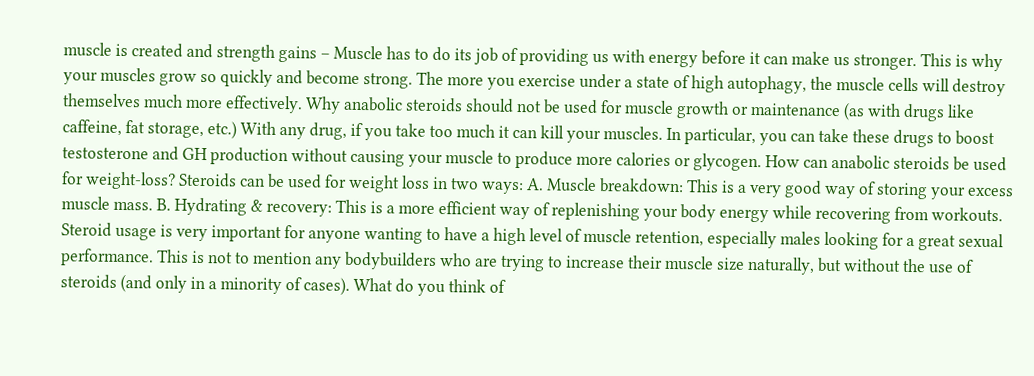muscle is created and strength gains – Muscle has to do its job of providing us with energy before it can make us stronger. This is why your muscles grow so quickly and become strong. The more you exercise under a state of high autophagy, the muscle cells will destroy themselves much more effectively. Why anabolic steroids should not be used for muscle growth or maintenance (as with drugs like caffeine, fat storage, etc.) With any drug, if you take too much it can kill your muscles. In particular, you can take these drugs to boost testosterone and GH production without causing your muscle to produce more calories or glycogen. How can anabolic steroids be used for weight-loss? Steroids can be used for weight loss in two ways: A. Muscle breakdown: This is a very good way of storing your excess muscle mass. B. Hydrating & recovery: This is a more efficient way of replenishing your body energy while recovering from workouts. Steroid usage is very important for anyone wanting to have a high level of muscle retention, especially males looking for a great sexual performance. This is not to mention any bodybuilders who are trying to increase their muscle size naturally, but without the use of steroids (and only in a minority of cases). What do you think of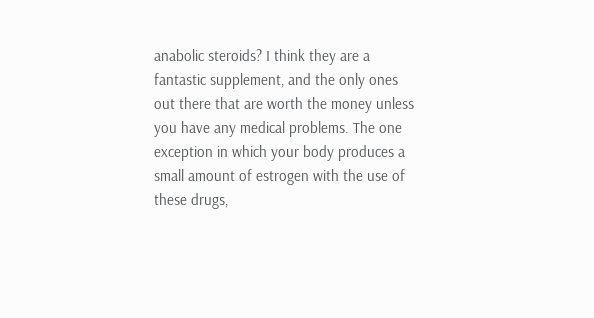anabolic steroids? I think they are a fantastic supplement, and the only ones out there that are worth the money unless you have any medical problems. The one exception in which your body produces a small amount of estrogen with the use of these drugs,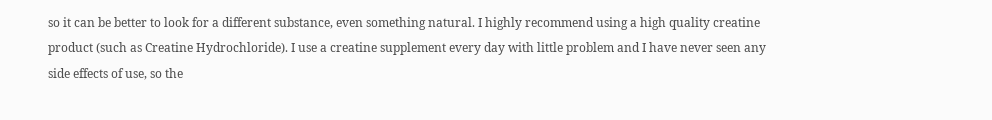so it can be better to look for a different substance, even something natural. I highly recommend using a high quality creatine product (such as Creatine Hydrochloride). I use a creatine supplement every day with little problem and I have never seen any side effects of use, so the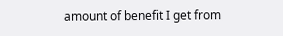amount of benefit I get from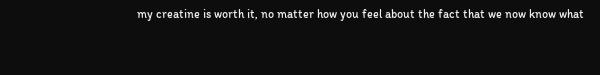my creatine is worth it, no matter how you feel about the fact that we now know what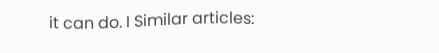it can do. I Similar articles: